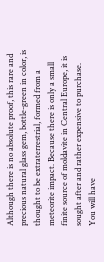Although there is no absolute proof, this rare and precious natural glass gem, bottle-green in color, is thought to be extraterrestrial, formed from a meteorite impact. Because there is only a small finite source of moldavite in Central Europe, it is sought after and rather expensive to purchase. You will have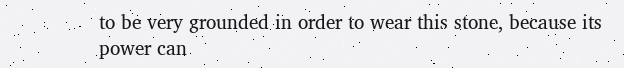to be very grounded in order to wear this stone, because its power can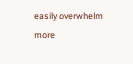easily overwhelm more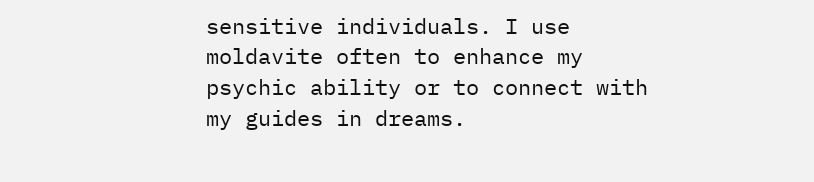sensitive individuals. I use moldavite often to enhance my psychic ability or to connect with my guides in dreams.